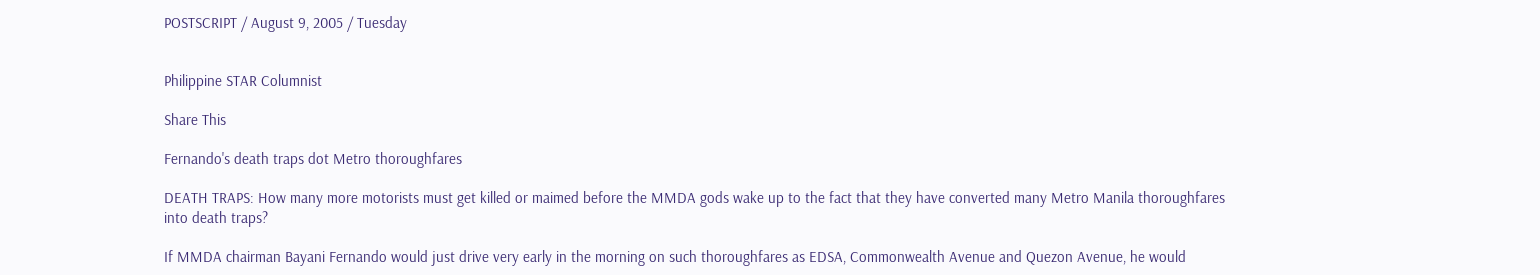POSTSCRIPT / August 9, 2005 / Tuesday


Philippine STAR Columnist

Share This

Fernando's death traps dot Metro thoroughfares

DEATH TRAPS: How many more motorists must get killed or maimed before the MMDA gods wake up to the fact that they have converted many Metro Manila thoroughfares into death traps?

If MMDA chairman Bayani Fernando would just drive very early in the morning on such thoroughfares as EDSA, Commonwealth Avenue and Quezon Avenue, he would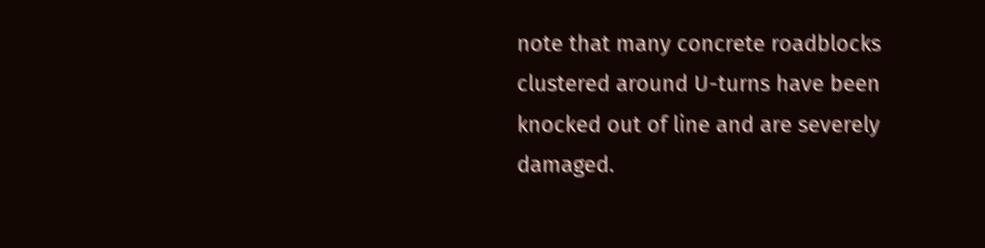note that many concrete roadblocks clustered around U-turns have been knocked out of line and are severely damaged.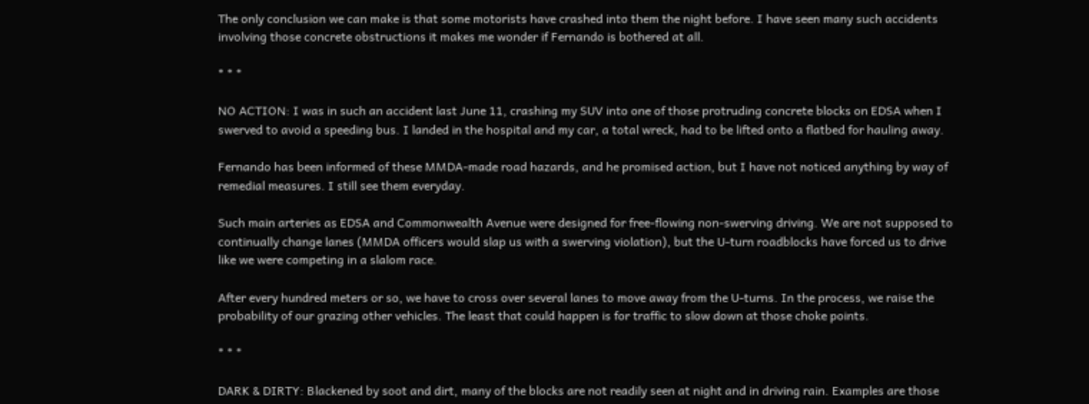The only conclusion we can make is that some motorists have crashed into them the night before. I have seen many such accidents involving those concrete obstructions it makes me wonder if Fernando is bothered at all.

* * *

NO ACTION: I was in such an accident last June 11, crashing my SUV into one of those protruding concrete blocks on EDSA when I swerved to avoid a speeding bus. I landed in the hospital and my car, a total wreck, had to be lifted onto a flatbed for hauling away.

Fernando has been informed of these MMDA-made road hazards, and he promised action, but I have not noticed anything by way of remedial measures. I still see them everyday.

Such main arteries as EDSA and Commonwealth Avenue were designed for free-flowing non-swerving driving. We are not supposed to continually change lanes (MMDA officers would slap us with a swerving violation), but the U-turn roadblocks have forced us to drive like we were competing in a slalom race.

After every hundred meters or so, we have to cross over several lanes to move away from the U-turns. In the process, we raise the probability of our grazing other vehicles. The least that could happen is for traffic to slow down at those choke points.

* * *

DARK & DIRTY: Blackened by soot and dirt, many of the blocks are not readily seen at night and in driving rain. Examples are those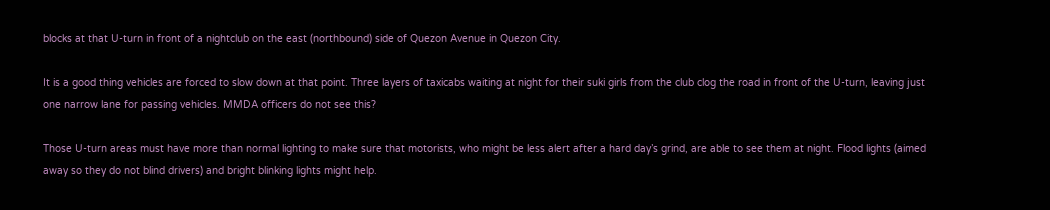blocks at that U-turn in front of a nightclub on the east (northbound) side of Quezon Avenue in Quezon City.

It is a good thing vehicles are forced to slow down at that point. Three layers of taxicabs waiting at night for their suki girls from the club clog the road in front of the U-turn, leaving just one narrow lane for passing vehicles. MMDA officers do not see this?

Those U-turn areas must have more than normal lighting to make sure that motorists, who might be less alert after a hard day’s grind, are able to see them at night. Flood lights (aimed away so they do not blind drivers) and bright blinking lights might help.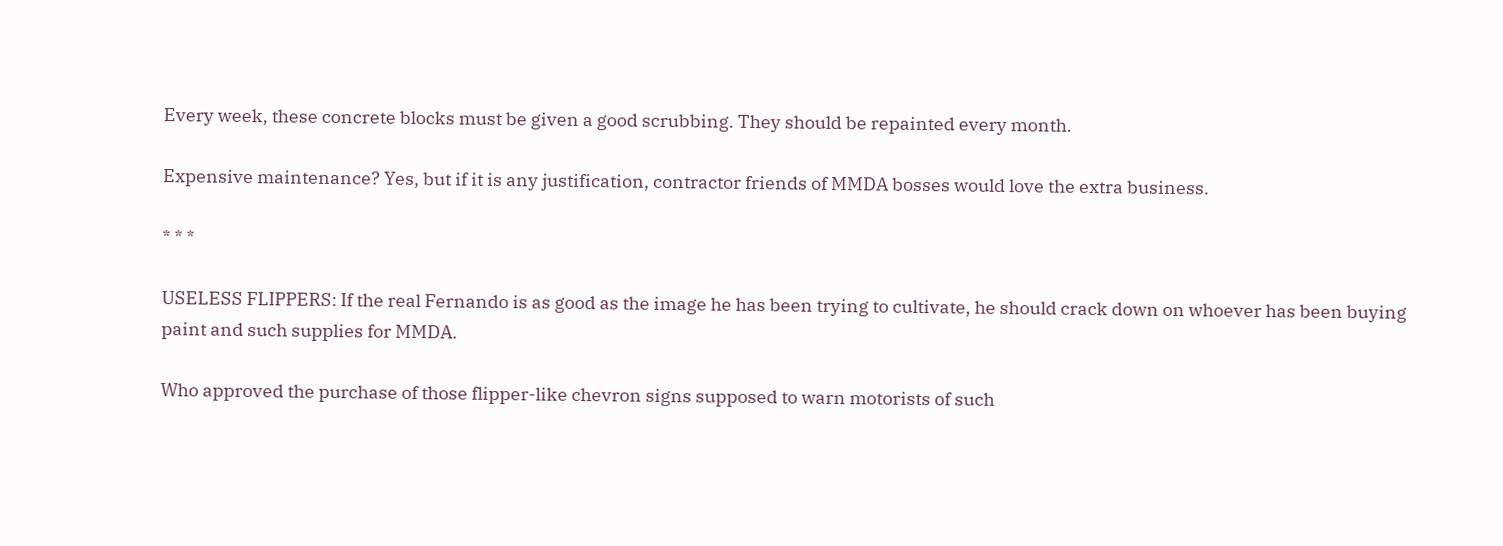Every week, these concrete blocks must be given a good scrubbing. They should be repainted every month.

Expensive maintenance? Yes, but if it is any justification, contractor friends of MMDA bosses would love the extra business.

* * *

USELESS FLIPPERS: If the real Fernando is as good as the image he has been trying to cultivate, he should crack down on whoever has been buying paint and such supplies for MMDA.

Who approved the purchase of those flipper-like chevron signs supposed to warn motorists of such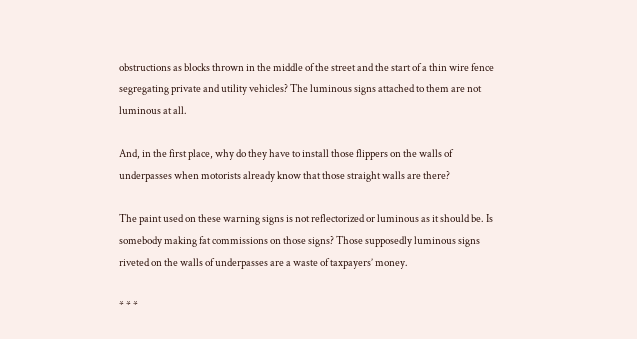obstructions as blocks thrown in the middle of the street and the start of a thin wire fence segregating private and utility vehicles? The luminous signs attached to them are not luminous at all.

And, in the first place, why do they have to install those flippers on the walls of underpasses when motorists already know that those straight walls are there?

The paint used on these warning signs is not reflectorized or luminous as it should be. Is somebody making fat commissions on those signs? Those supposedly luminous signs riveted on the walls of underpasses are a waste of taxpayers’ money.

* * *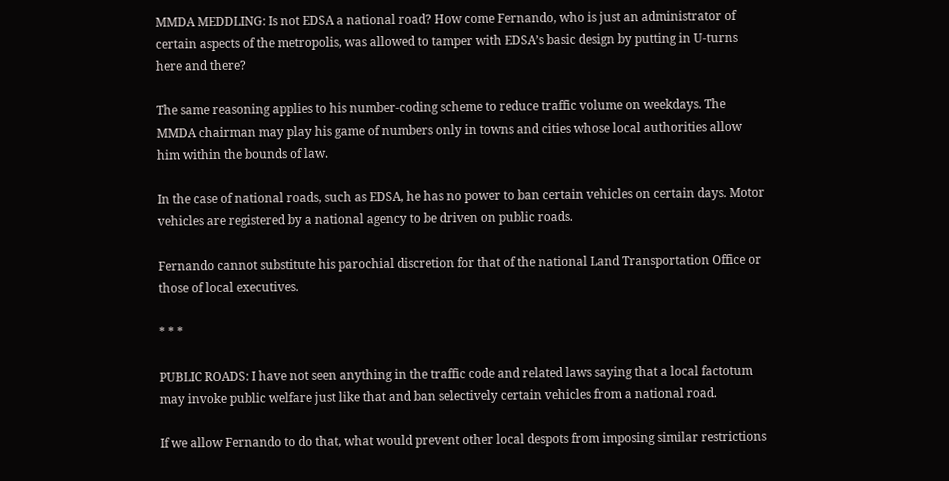MMDA MEDDLING: Is not EDSA a national road? How come Fernando, who is just an administrator of certain aspects of the metropolis, was allowed to tamper with EDSA’s basic design by putting in U-turns here and there?

The same reasoning applies to his number-coding scheme to reduce traffic volume on weekdays. The MMDA chairman may play his game of numbers only in towns and cities whose local authorities allow him within the bounds of law.

In the case of national roads, such as EDSA, he has no power to ban certain vehicles on certain days. Motor vehicles are registered by a national agency to be driven on public roads.

Fernando cannot substitute his parochial discretion for that of the national Land Transportation Office or those of local executives.

* * *

PUBLIC ROADS: I have not seen anything in the traffic code and related laws saying that a local factotum may invoke public welfare just like that and ban selectively certain vehicles from a national road.

If we allow Fernando to do that, what would prevent other local despots from imposing similar restrictions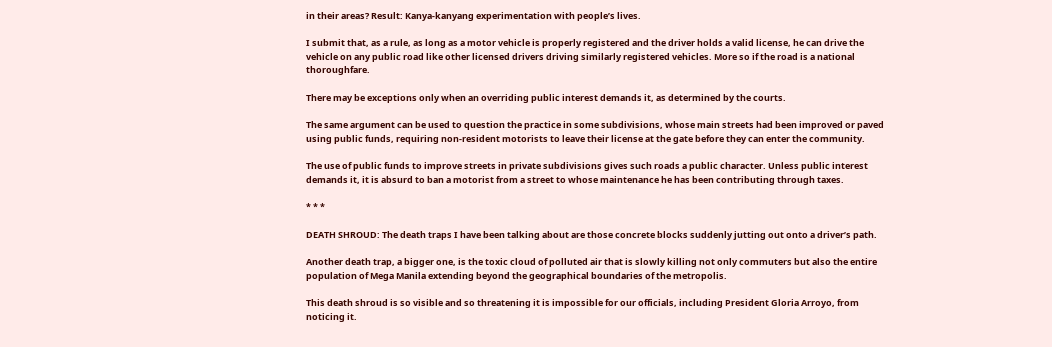in their areas? Result: Kanya-kanyang experimentation with people’s lives.

I submit that, as a rule, as long as a motor vehicle is properly registered and the driver holds a valid license, he can drive the vehicle on any public road like other licensed drivers driving similarly registered vehicles. More so if the road is a national thoroughfare.

There may be exceptions only when an overriding public interest demands it, as determined by the courts.

The same argument can be used to question the practice in some subdivisions, whose main streets had been improved or paved using public funds, requiring non-resident motorists to leave their license at the gate before they can enter the community.

The use of public funds to improve streets in private subdivisions gives such roads a public character. Unless public interest demands it, it is absurd to ban a motorist from a street to whose maintenance he has been contributing through taxes.

* * *

DEATH SHROUD: The death traps I have been talking about are those concrete blocks suddenly jutting out onto a driver’s path.

Another death trap, a bigger one, is the toxic cloud of polluted air that is slowly killing not only commuters but also the entire population of Mega Manila extending beyond the geographical boundaries of the metropolis.

This death shroud is so visible and so threatening it is impossible for our officials, including President Gloria Arroyo, from noticing it.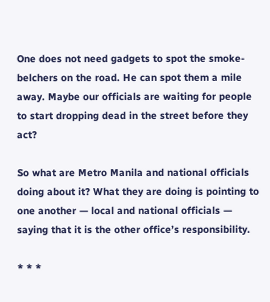One does not need gadgets to spot the smoke-belchers on the road. He can spot them a mile away. Maybe our officials are waiting for people to start dropping dead in the street before they act?

So what are Metro Manila and national officials doing about it? What they are doing is pointing to one another — local and national officials — saying that it is the other office’s responsibility.

* * *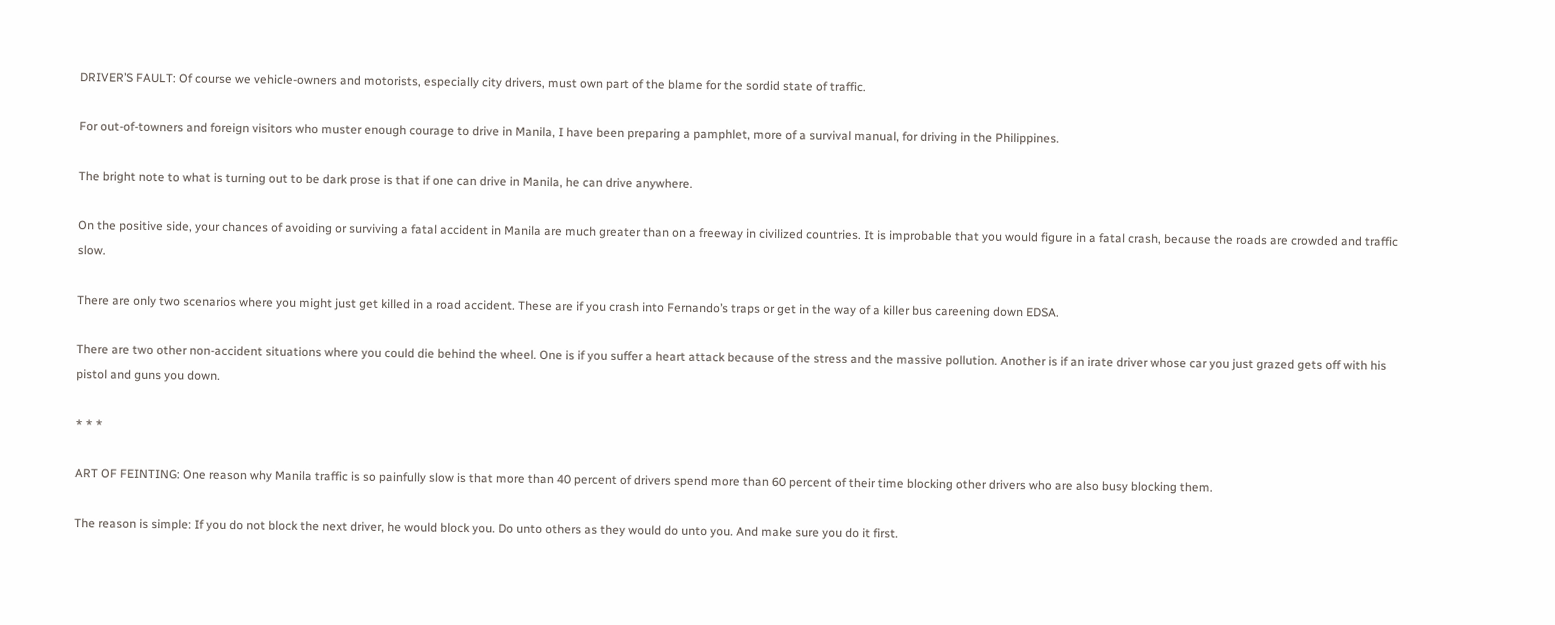DRIVER’S FAULT: Of course we vehicle-owners and motorists, especially city drivers, must own part of the blame for the sordid state of traffic.

For out-of-towners and foreign visitors who muster enough courage to drive in Manila, I have been preparing a pamphlet, more of a survival manual, for driving in the Philippines.

The bright note to what is turning out to be dark prose is that if one can drive in Manila, he can drive anywhere.

On the positive side, your chances of avoiding or surviving a fatal accident in Manila are much greater than on a freeway in civilized countries. It is improbable that you would figure in a fatal crash, because the roads are crowded and traffic slow.

There are only two scenarios where you might just get killed in a road accident. These are if you crash into Fernando’s traps or get in the way of a killer bus careening down EDSA.

There are two other non-accident situations where you could die behind the wheel. One is if you suffer a heart attack because of the stress and the massive pollution. Another is if an irate driver whose car you just grazed gets off with his pistol and guns you down.

* * *

ART OF FEINTING: One reason why Manila traffic is so painfully slow is that more than 40 percent of drivers spend more than 60 percent of their time blocking other drivers who are also busy blocking them.

The reason is simple: If you do not block the next driver, he would block you. Do unto others as they would do unto you. And make sure you do it first.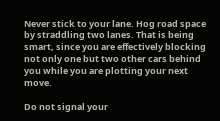Never stick to your lane. Hog road space by straddling two lanes. That is being smart, since you are effectively blocking not only one but two other cars behind you while you are plotting your next move.

Do not signal your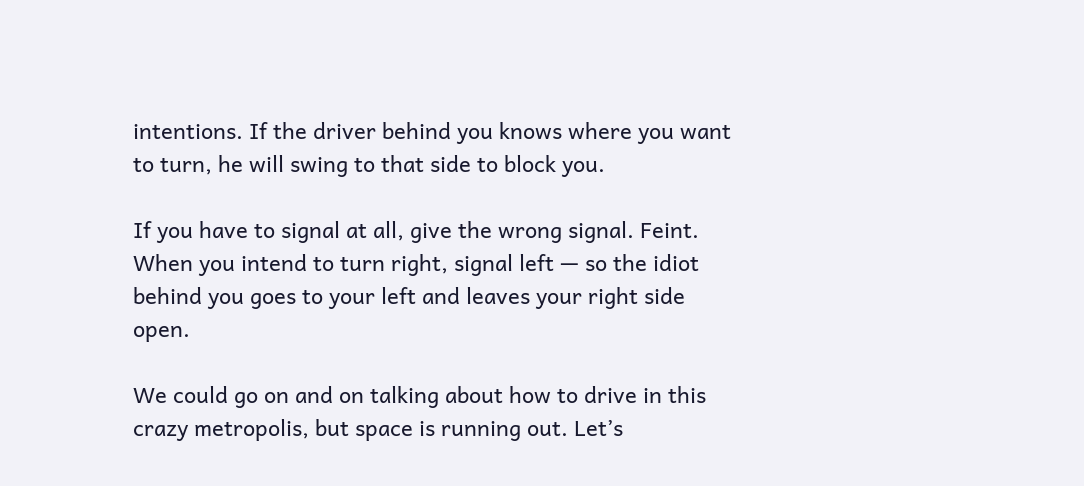intentions. If the driver behind you knows where you want to turn, he will swing to that side to block you.

If you have to signal at all, give the wrong signal. Feint. When you intend to turn right, signal left — so the idiot behind you goes to your left and leaves your right side open.

We could go on and on talking about how to drive in this crazy metropolis, but space is running out. Let’s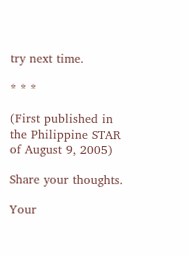try next time.

* * *

(First published in the Philippine STAR of August 9, 2005)

Share your thoughts.

Your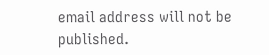email address will not be published.